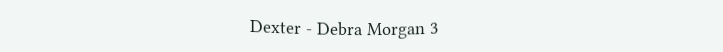Dexter - Debra Morgan 3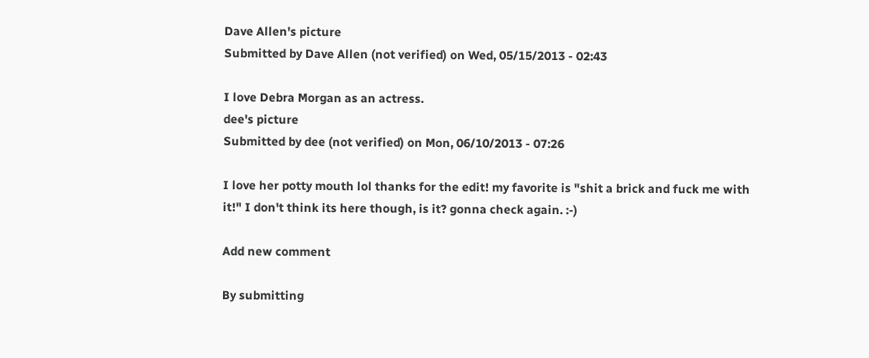Dave Allen's picture
Submitted by Dave Allen (not verified) on Wed, 05/15/2013 - 02:43

I love Debra Morgan as an actress.
dee's picture
Submitted by dee (not verified) on Mon, 06/10/2013 - 07:26

I love her potty mouth lol thanks for the edit! my favorite is "shit a brick and fuck me with it!" I don't think its here though, is it? gonna check again. :-)

Add new comment

By submitting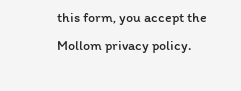this form, you accept the Mollom privacy policy.